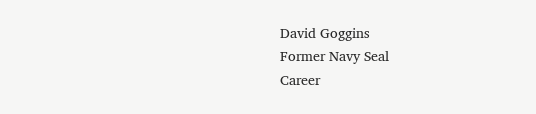David Goggins
Former Navy Seal
Career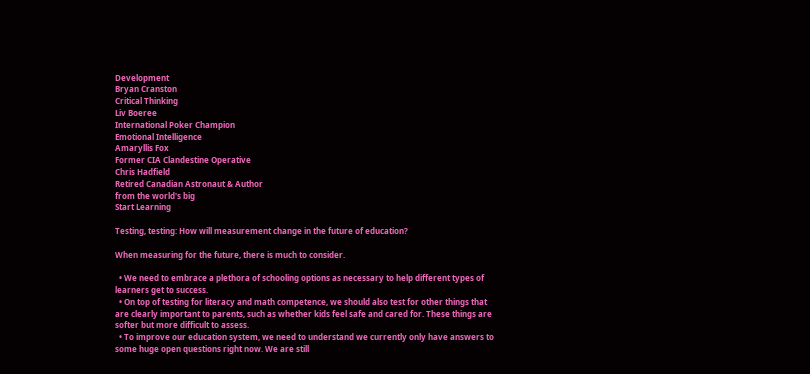Development
Bryan Cranston
Critical Thinking
Liv Boeree
International Poker Champion
Emotional Intelligence
Amaryllis Fox
Former CIA Clandestine Operative
Chris Hadfield
Retired Canadian Astronaut & Author
from the world's big
Start Learning

Testing, testing: How will measurement change in the future of education?

When measuring for the future, there is much to consider.

  • We need to embrace a plethora of schooling options as necessary to help different types of learners get to success.
  • On top of testing for literacy and math competence, we should also test for other things that are clearly important to parents, such as whether kids feel safe and cared for. These things are softer but more difficult to assess.
  • To improve our education system, we need to understand we currently only have answers to some huge open questions right now. We are still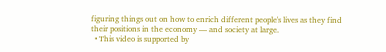figuring things out on how to enrich different people's lives as they find their positions in the economy — and society at large.
  • This video is supported by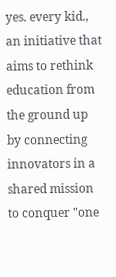yes. every kid., an initiative that aims to rethink education from the ground up by connecting innovators in a shared mission to conquer "one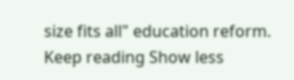size fits all" education reform.
Keep reading Show less